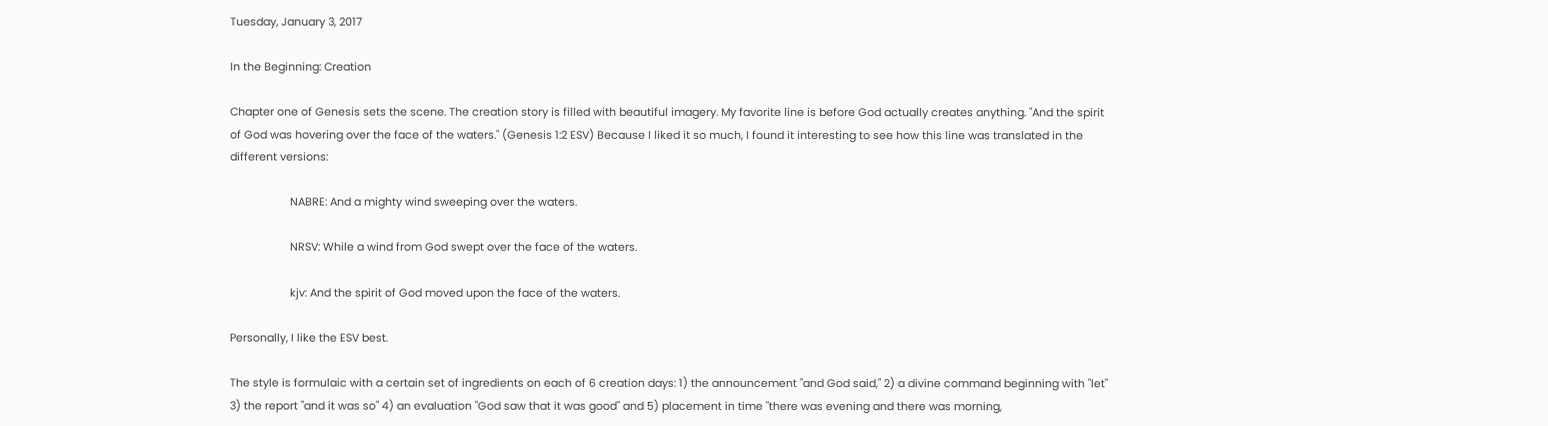Tuesday, January 3, 2017

In the Beginning: Creation

Chapter one of Genesis sets the scene. The creation story is filled with beautiful imagery. My favorite line is before God actually creates anything. "And the spirit of God was hovering over the face of the waters." (Genesis 1:2 ESV) Because I liked it so much, I found it interesting to see how this line was translated in the different versions:

                    NABRE: And a mighty wind sweeping over the waters.

                    NRSV: While a wind from God swept over the face of the waters.

                    kjv: And the spirit of God moved upon the face of the waters.

Personally, I like the ESV best.

The style is formulaic with a certain set of ingredients on each of 6 creation days: 1) the announcement "and God said," 2) a divine command beginning with "let" 3) the report "and it was so" 4) an evaluation "God saw that it was good" and 5) placement in time "there was evening and there was morning,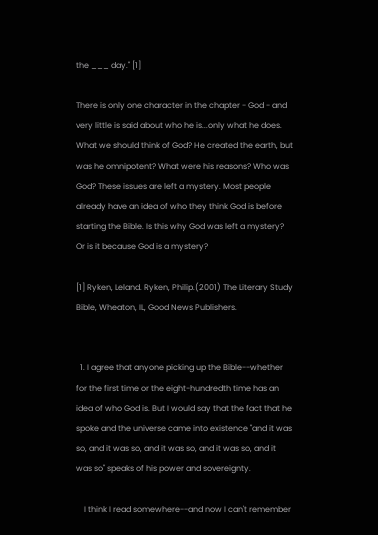the ___ day." [1]

There is only one character in the chapter - God - and very little is said about who he is...only what he does. What we should think of God? He created the earth, but was he omnipotent? What were his reasons? Who was God? These issues are left a mystery. Most people already have an idea of who they think God is before starting the Bible. Is this why God was left a mystery? Or is it because God is a mystery?

[1] Ryken, Leland. Ryken, Philip.(2001) The Literary Study Bible, Wheaton, IL, Good News Publishers.


  1. I agree that anyone picking up the Bible--whether for the first time or the eight-hundredth time has an idea of who God is. But I would say that the fact that he spoke and the universe came into existence "and it was so, and it was so, and it was so, and it was so, and it was so" speaks of his power and sovereignty.

    I think I read somewhere--and now I can't remember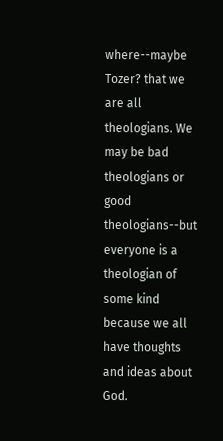where--maybe Tozer? that we are all theologians. We may be bad theologians or good theologians--but everyone is a theologian of some kind because we all have thoughts and ideas about God.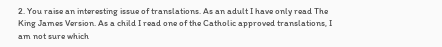2. You raise an interesting issue of translations. As an adult I have only read The King James Version. As a child I read one of the Catholic approved translations, I am not sure which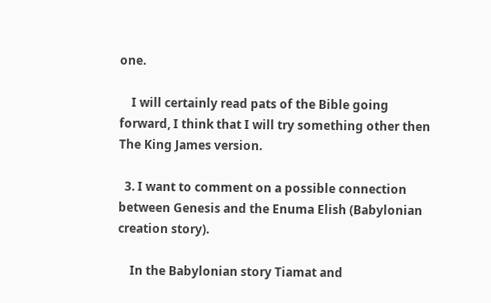one.

    I will certainly read pats of the Bible going forward, I think that I will try something other then The King James version.

  3. I want to comment on a possible connection between Genesis and the Enuma Elish (Babylonian creation story).

    In the Babylonian story Tiamat and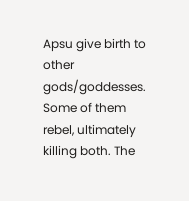Apsu give birth to other gods/goddesses. Some of them rebel, ultimately killing both. The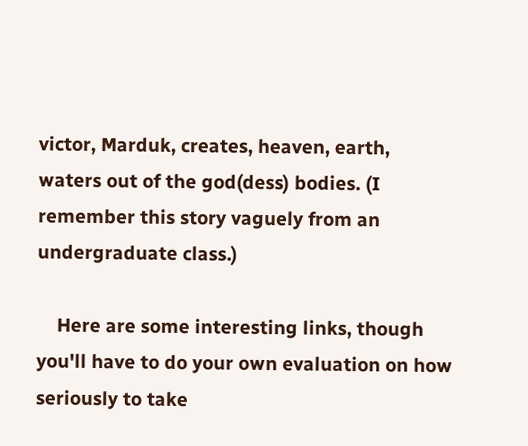victor, Marduk, creates, heaven, earth, waters out of the god(dess) bodies. (I remember this story vaguely from an undergraduate class.)

    Here are some interesting links, though you'll have to do your own evaluation on how seriously to take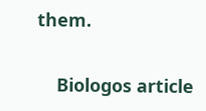them.

    Biologos article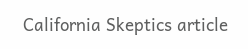California Skeptics article